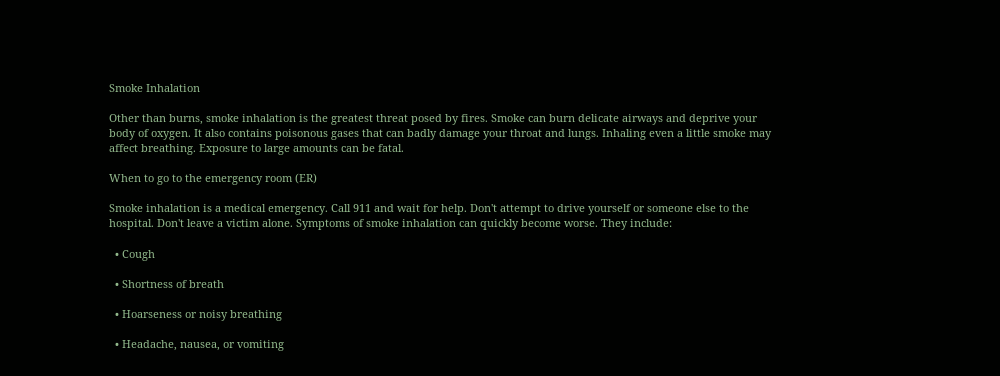Smoke Inhalation

Other than burns, smoke inhalation is the greatest threat posed by fires. Smoke can burn delicate airways and deprive your body of oxygen. It also contains poisonous gases that can badly damage your throat and lungs. Inhaling even a little smoke may affect breathing. Exposure to large amounts can be fatal.

When to go to the emergency room (ER)

Smoke inhalation is a medical emergency. Call 911 and wait for help. Don't attempt to drive yourself or someone else to the hospital. Don't leave a victim alone. Symptoms of smoke inhalation can quickly become worse. They include:

  • Cough

  • Shortness of breath

  • Hoarseness or noisy breathing

  • Headache, nausea, or vomiting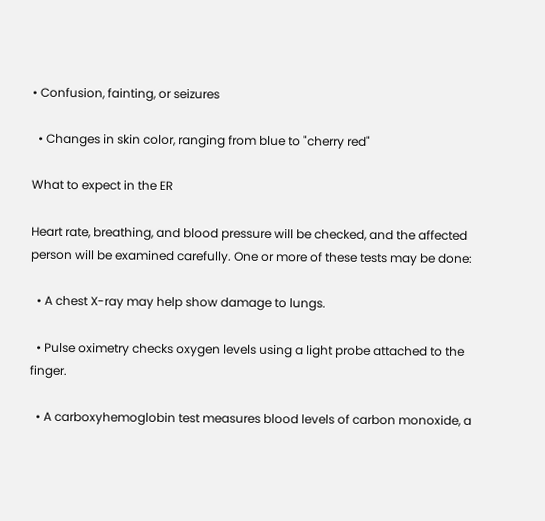• Confusion, fainting, or seizures

  • Changes in skin color, ranging from blue to "cherry red"

What to expect in the ER

Heart rate, breathing, and blood pressure will be checked, and the affected person will be examined carefully. One or more of these tests may be done:

  • A chest X-ray may help show damage to lungs.

  • Pulse oximetry checks oxygen levels using a light probe attached to the finger.

  • A carboxyhemoglobin test measures blood levels of carbon monoxide, a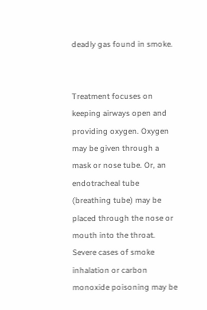deadly gas found in smoke.


Treatment focuses on keeping airways open and providing oxygen. Oxygen may be given through a mask or nose tube. Or, an endotracheal tube (breathing tube) may be placed through the nose or mouth into the throat. Severe cases of smoke inhalation or carbon monoxide poisoning may be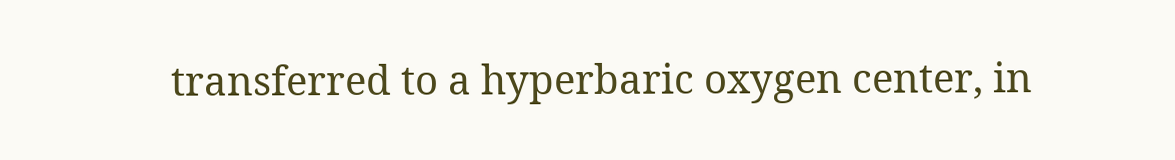transferred to a hyperbaric oxygen center, in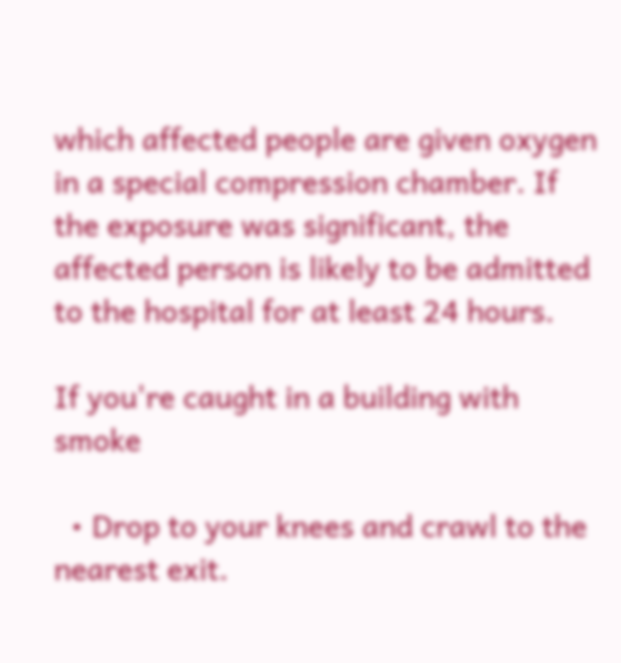which affected people are given oxygen in a special compression chamber. If the exposure was significant, the affected person is likely to be admitted to the hospital for at least 24 hours.

If you're caught in a building with smoke

  • Drop to your knees and crawl to the nearest exit.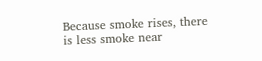Because smoke rises, there is less smoke near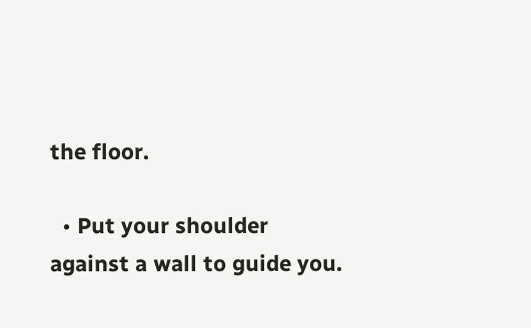the floor.

  • Put your shoulder against a wall to guide you.